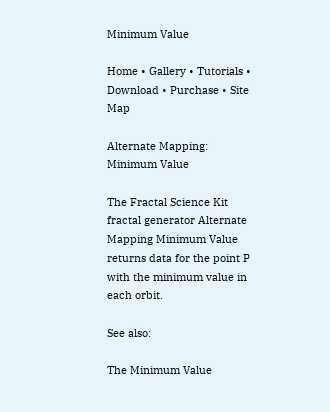Minimum Value

Home • Gallery • Tutorials • Download • Purchase • Site Map

Alternate Mapping: Minimum Value

The Fractal Science Kit fractal generator Alternate Mapping Minimum Value returns data for the point P with the minimum value in each orbit.

See also:

The Minimum Value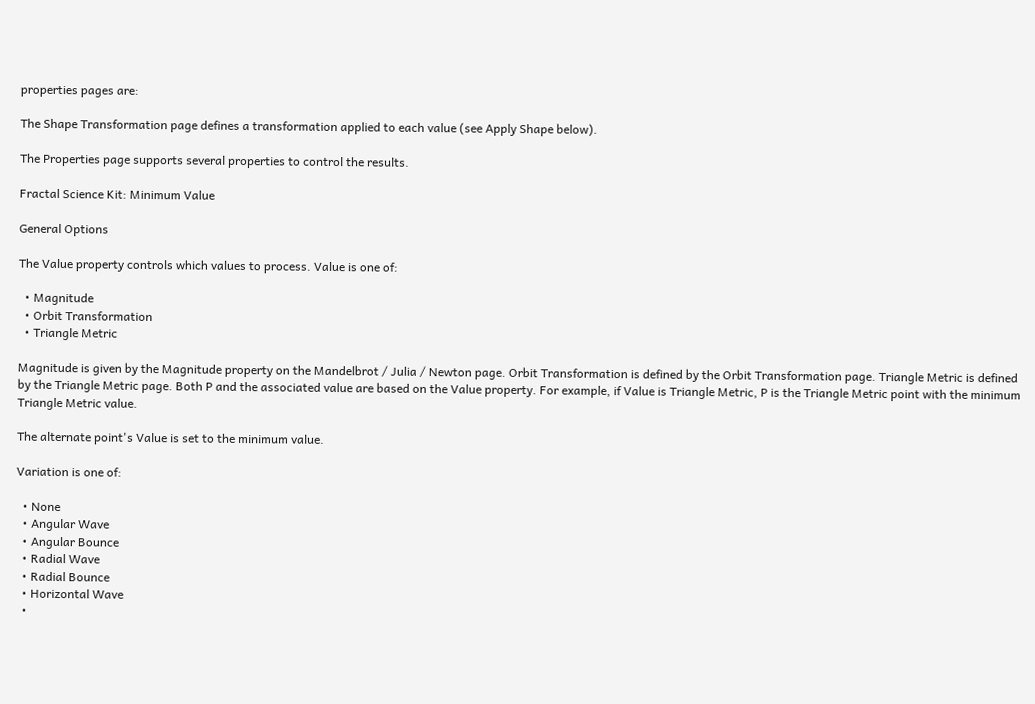properties pages are:

The Shape Transformation page defines a transformation applied to each value (see Apply Shape below).

The Properties page supports several properties to control the results.

Fractal Science Kit: Minimum Value

General Options

The Value property controls which values to process. Value is one of:

  • Magnitude
  • Orbit Transformation
  • Triangle Metric

Magnitude is given by the Magnitude property on the Mandelbrot / Julia / Newton page. Orbit Transformation is defined by the Orbit Transformation page. Triangle Metric is defined by the Triangle Metric page. Both P and the associated value are based on the Value property. For example, if Value is Triangle Metric, P is the Triangle Metric point with the minimum Triangle Metric value.

The alternate point's Value is set to the minimum value.

Variation is one of:

  • None
  • Angular Wave
  • Angular Bounce
  • Radial Wave
  • Radial Bounce
  • Horizontal Wave
  •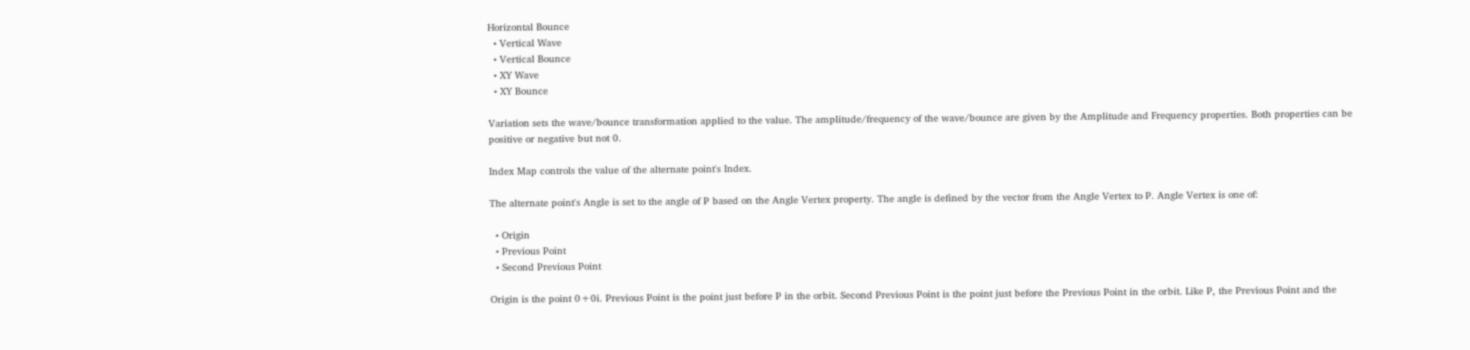Horizontal Bounce
  • Vertical Wave
  • Vertical Bounce
  • XY Wave
  • XY Bounce

Variation sets the wave/bounce transformation applied to the value. The amplitude/frequency of the wave/bounce are given by the Amplitude and Frequency properties. Both properties can be positive or negative but not 0.

Index Map controls the value of the alternate point's Index.

The alternate point's Angle is set to the angle of P based on the Angle Vertex property. The angle is defined by the vector from the Angle Vertex to P. Angle Vertex is one of:

  • Origin
  • Previous Point
  • Second Previous Point

Origin is the point 0+0i. Previous Point is the point just before P in the orbit. Second Previous Point is the point just before the Previous Point in the orbit. Like P, the Previous Point and the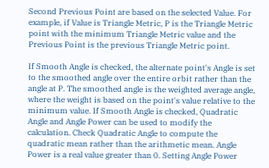Second Previous Point are based on the selected Value. For example, if Value is Triangle Metric, P is the Triangle Metric point with the minimum Triangle Metric value and the Previous Point is the previous Triangle Metric point.

If Smooth Angle is checked, the alternate point's Angle is set to the smoothed angle over the entire orbit rather than the angle at P. The smoothed angle is the weighted average angle, where the weight is based on the point's value relative to the minimum value. If Smooth Angle is checked, Quadratic Angle and Angle Power can be used to modify the calculation. Check Quadratic Angle to compute the quadratic mean rather than the arithmetic mean. Angle Power is a real value greater than 0. Setting Angle Power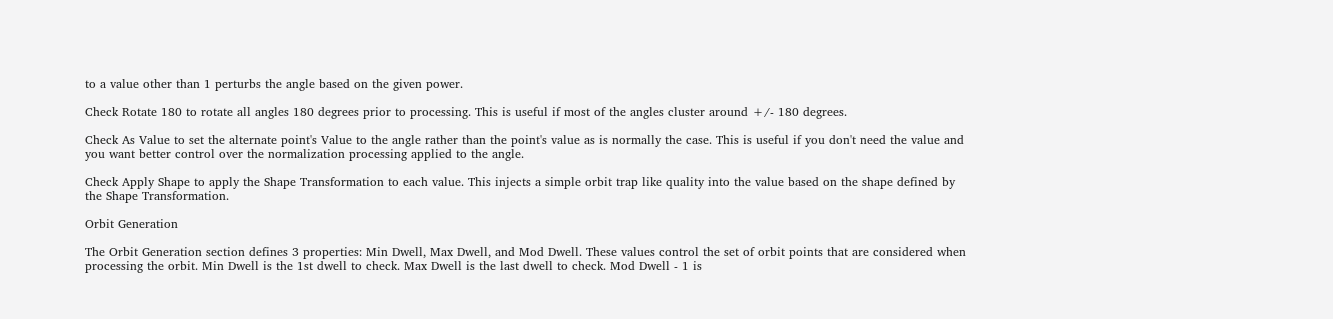to a value other than 1 perturbs the angle based on the given power.

Check Rotate 180 to rotate all angles 180 degrees prior to processing. This is useful if most of the angles cluster around +/- 180 degrees.

Check As Value to set the alternate point's Value to the angle rather than the point's value as is normally the case. This is useful if you don't need the value and you want better control over the normalization processing applied to the angle.

Check Apply Shape to apply the Shape Transformation to each value. This injects a simple orbit trap like quality into the value based on the shape defined by the Shape Transformation.

Orbit Generation

The Orbit Generation section defines 3 properties: Min Dwell, Max Dwell, and Mod Dwell. These values control the set of orbit points that are considered when processing the orbit. Min Dwell is the 1st dwell to check. Max Dwell is the last dwell to check. Mod Dwell - 1 is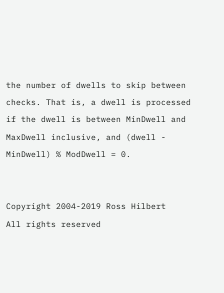the number of dwells to skip between checks. That is, a dwell is processed if the dwell is between MinDwell and MaxDwell inclusive, and (dwell - MinDwell) % ModDwell = 0.


Copyright 2004-2019 Ross Hilbert
All rights reserved